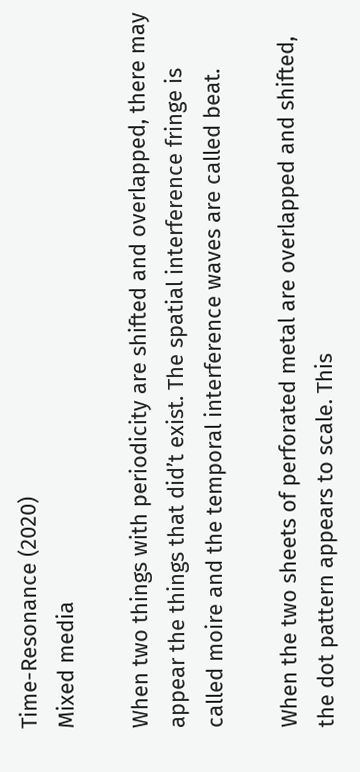Time-Resonance (2020)
Mixed media

When two things with periodicity are shifted and overlapped, there may appear the things that did’t exist. The spatial interference fringe is called moire and the temporal interference waves are called beat.

When the two sheets of perforated metal are overlapped and shifted, the dot pattern appears to scale. This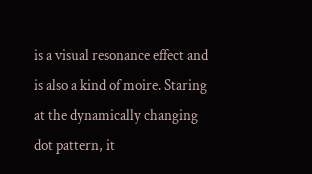is a visual resonance effect and is also a kind of moire. Staring at the dynamically changing dot pattern, it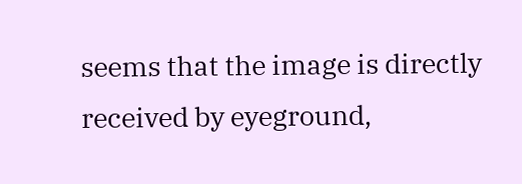seems that the image is directly received by eyeground,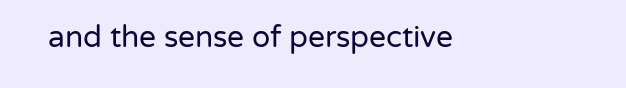and the sense of perspective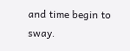and time begin to sway.